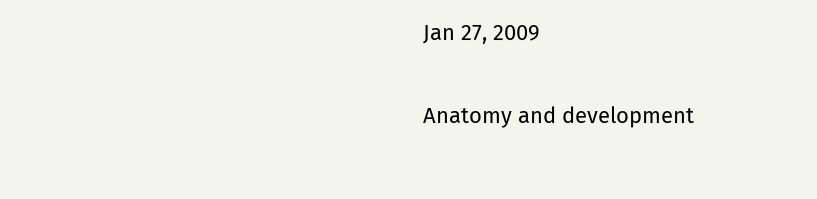Jan 27, 2009

Anatomy and development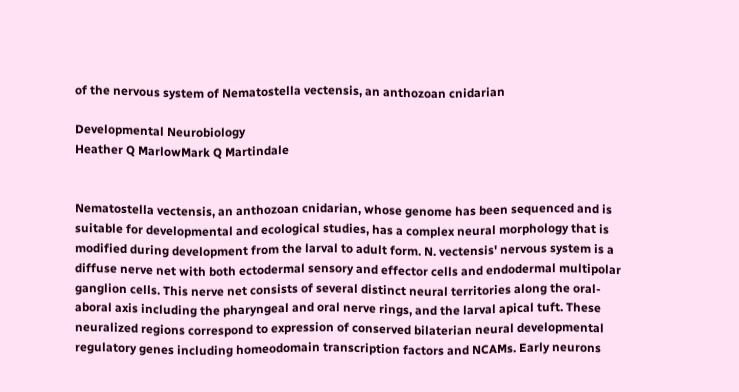of the nervous system of Nematostella vectensis, an anthozoan cnidarian

Developmental Neurobiology
Heather Q MarlowMark Q Martindale


Nematostella vectensis, an anthozoan cnidarian, whose genome has been sequenced and is suitable for developmental and ecological studies, has a complex neural morphology that is modified during development from the larval to adult form. N. vectensis' nervous system is a diffuse nerve net with both ectodermal sensory and effector cells and endodermal multipolar ganglion cells. This nerve net consists of several distinct neural territories along the oral-aboral axis including the pharyngeal and oral nerve rings, and the larval apical tuft. These neuralized regions correspond to expression of conserved bilaterian neural developmental regulatory genes including homeodomain transcription factors and NCAMs. Early neurons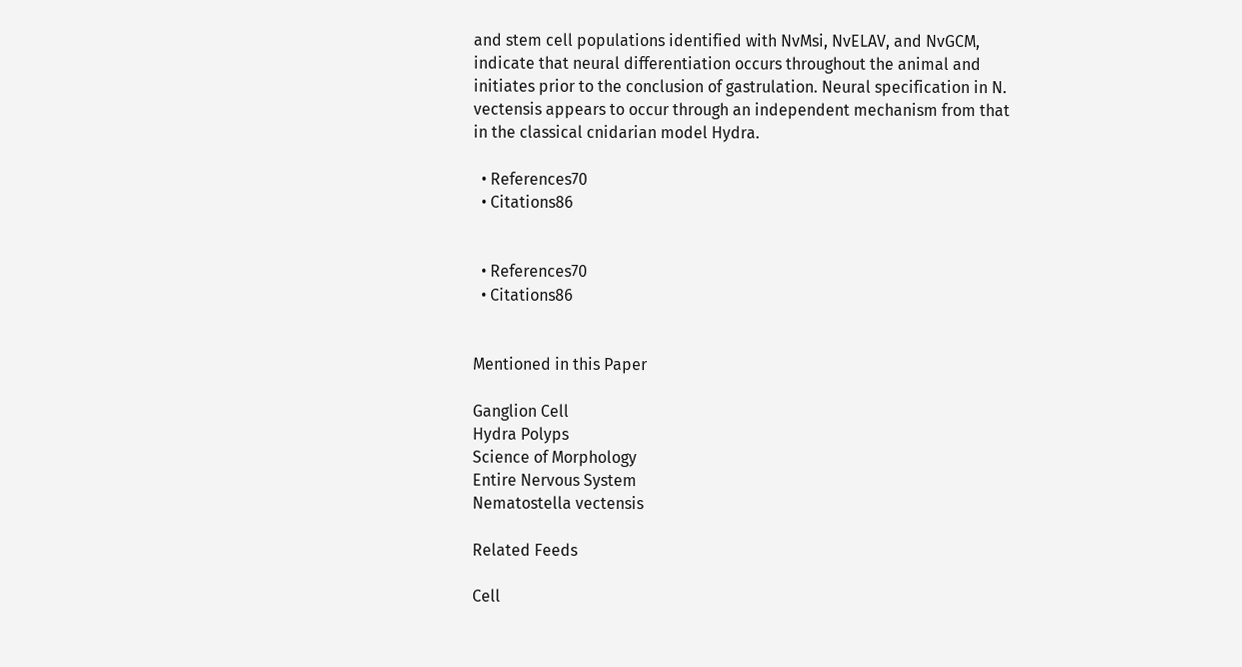and stem cell populations identified with NvMsi, NvELAV, and NvGCM, indicate that neural differentiation occurs throughout the animal and initiates prior to the conclusion of gastrulation. Neural specification in N. vectensis appears to occur through an independent mechanism from that in the classical cnidarian model Hydra.

  • References70
  • Citations86


  • References70
  • Citations86


Mentioned in this Paper

Ganglion Cell
Hydra Polyps
Science of Morphology
Entire Nervous System
Nematostella vectensis

Related Feeds

Cell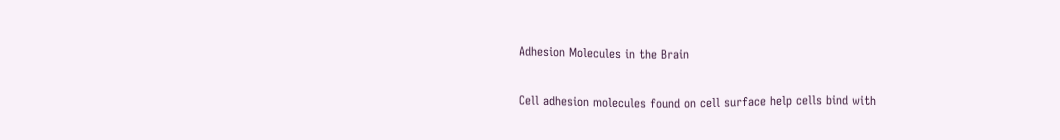Adhesion Molecules in the Brain

Cell adhesion molecules found on cell surface help cells bind with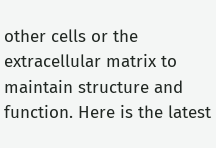other cells or the extracellular matrix to maintain structure and function. Here is the latest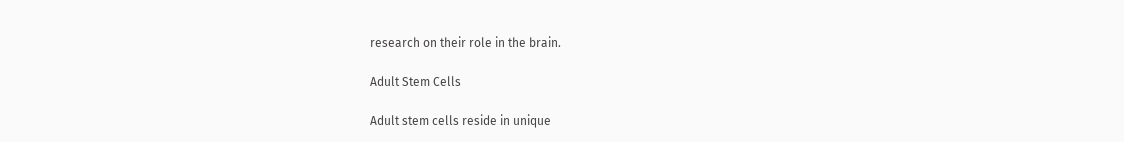research on their role in the brain.

Adult Stem Cells

Adult stem cells reside in unique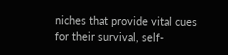niches that provide vital cues for their survival, self-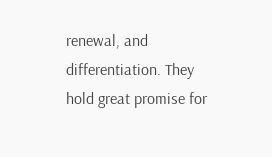renewal, and differentiation. They hold great promise for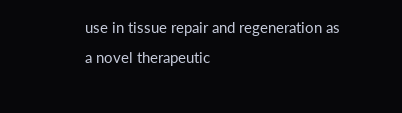use in tissue repair and regeneration as a novel therapeutic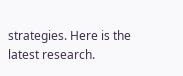strategies. Here is the latest research.